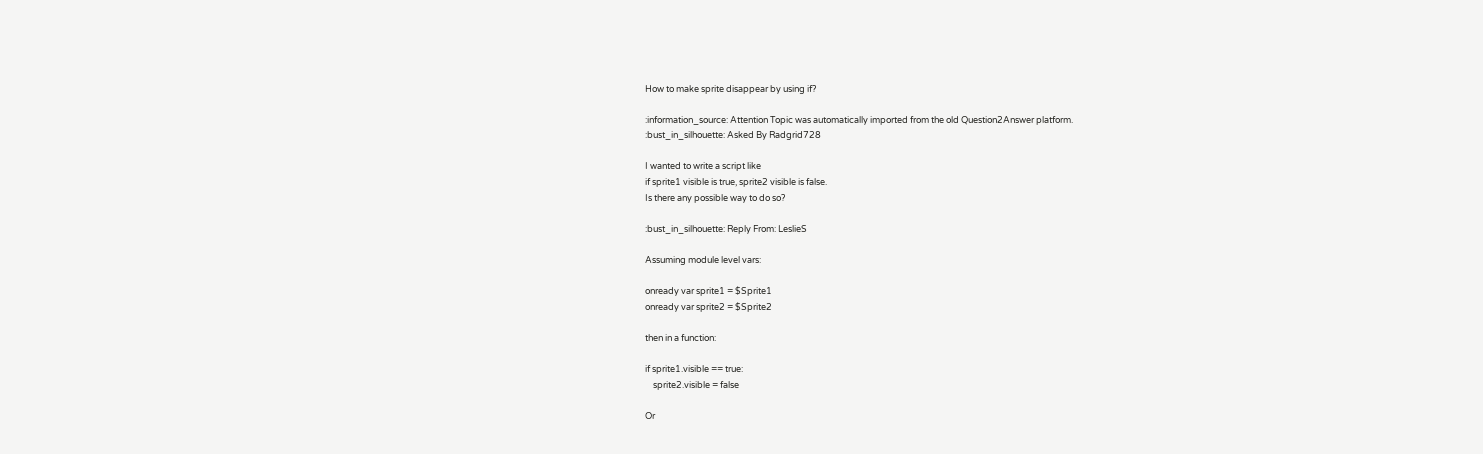How to make sprite disappear by using if?

:information_source: Attention Topic was automatically imported from the old Question2Answer platform.
:bust_in_silhouette: Asked By Radgrid728

I wanted to write a script like
if sprite1 visible is true, sprite2 visible is false.
Is there any possible way to do so?

:bust_in_silhouette: Reply From: LeslieS

Assuming module level vars:

onready var sprite1 = $Sprite1
onready var sprite2 = $Sprite2

then in a function:

if sprite1.visible == true:
    sprite2.visible = false

Or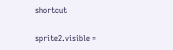shortcut

sprite2.visible =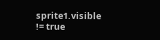sprite1.visible != true